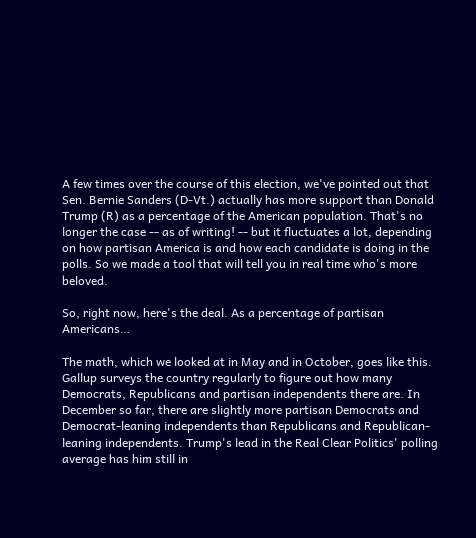A few times over the course of this election, we've pointed out that Sen. Bernie Sanders (D-Vt.) actually has more support than Donald Trump (R) as a percentage of the American population. That's no longer the case -- as of writing! -- but it fluctuates a lot, depending on how partisan America is and how each candidate is doing in the polls. So we made a tool that will tell you in real time who's more beloved.

So, right now, here's the deal. As a percentage of partisan Americans…

The math, which we looked at in May and in October, goes like this. Gallup surveys the country regularly to figure out how many Democrats, Republicans and partisan independents there are. In December so far, there are slightly more partisan Democrats and Democrat-leaning independents than Republicans and Republican-leaning independents. Trump's lead in the Real Clear Politics' polling average has him still in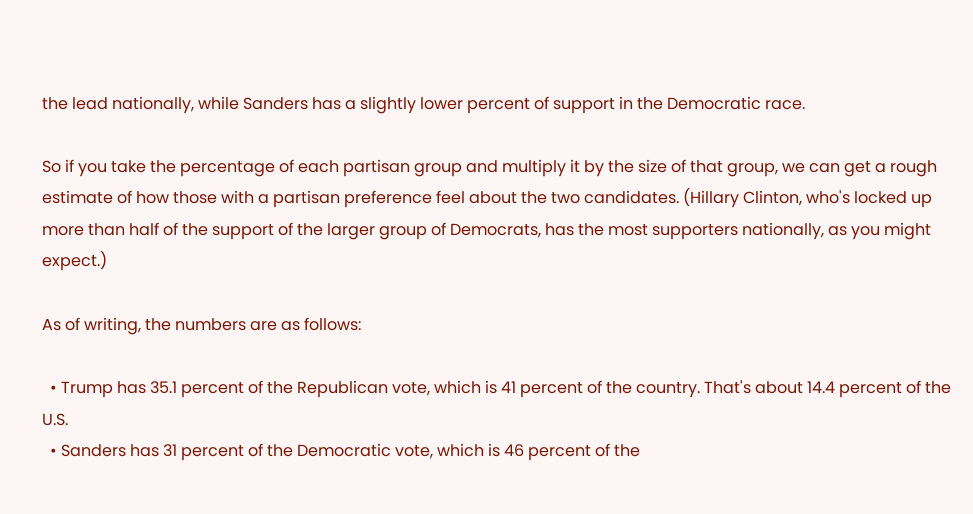the lead nationally, while Sanders has a slightly lower percent of support in the Democratic race.

So if you take the percentage of each partisan group and multiply it by the size of that group, we can get a rough estimate of how those with a partisan preference feel about the two candidates. (Hillary Clinton, who's locked up more than half of the support of the larger group of Democrats, has the most supporters nationally, as you might expect.)

As of writing, the numbers are as follows:

  • Trump has 35.1 percent of the Republican vote, which is 41 percent of the country. That's about 14.4 percent of the U.S.
  • Sanders has 31 percent of the Democratic vote, which is 46 percent of the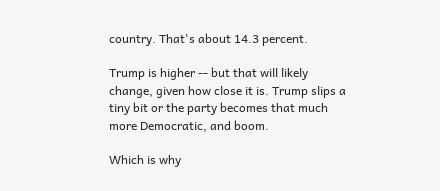country. That's about 14.3 percent.

Trump is higher -- but that will likely change, given how close it is. Trump slips a tiny bit or the party becomes that much more Democratic, and boom.

Which is why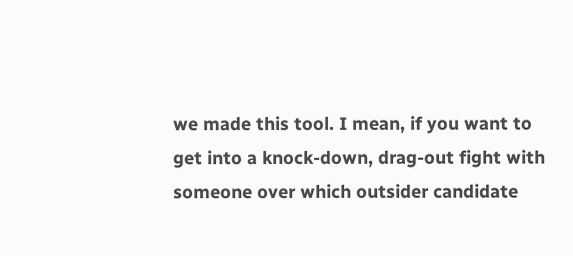we made this tool. I mean, if you want to get into a knock-down, drag-out fight with someone over which outsider candidate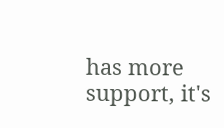has more support, it's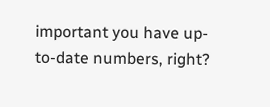important you have up-to-date numbers, right?